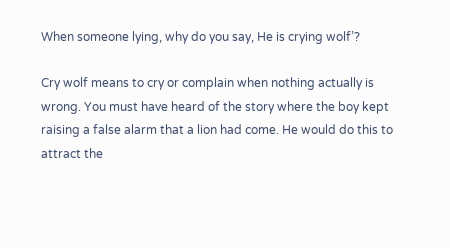When someone lying, why do you say, He is crying wolf’?

Cry wolf means to cry or complain when nothing actually is wrong. You must have heard of the story where the boy kept raising a false alarm that a lion had come. He would do this to attract the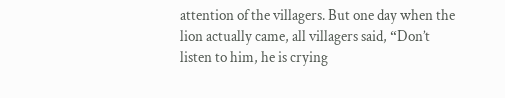attention of the villagers. But one day when the lion actually came, all villagers said, “Don’t listen to him, he is crying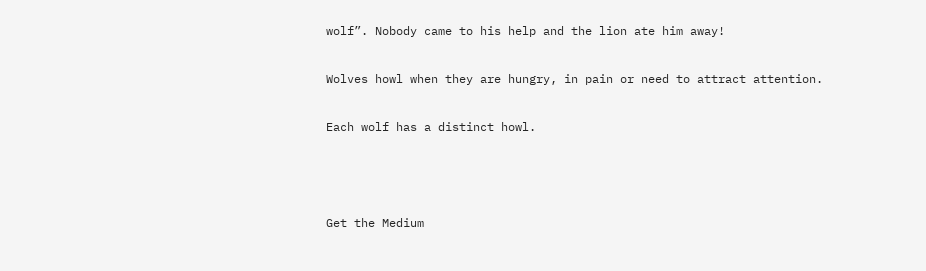wolf”. Nobody came to his help and the lion ate him away!

Wolves howl when they are hungry, in pain or need to attract attention.

Each wolf has a distinct howl.



Get the Medium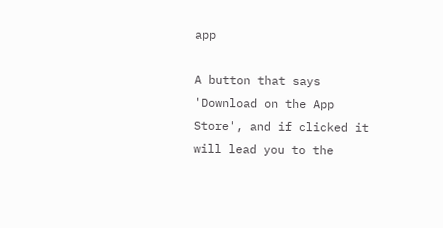app

A button that says 'Download on the App Store', and if clicked it will lead you to the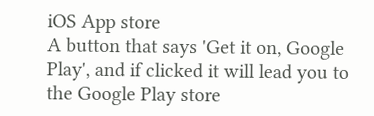iOS App store
A button that says 'Get it on, Google Play', and if clicked it will lead you to the Google Play store